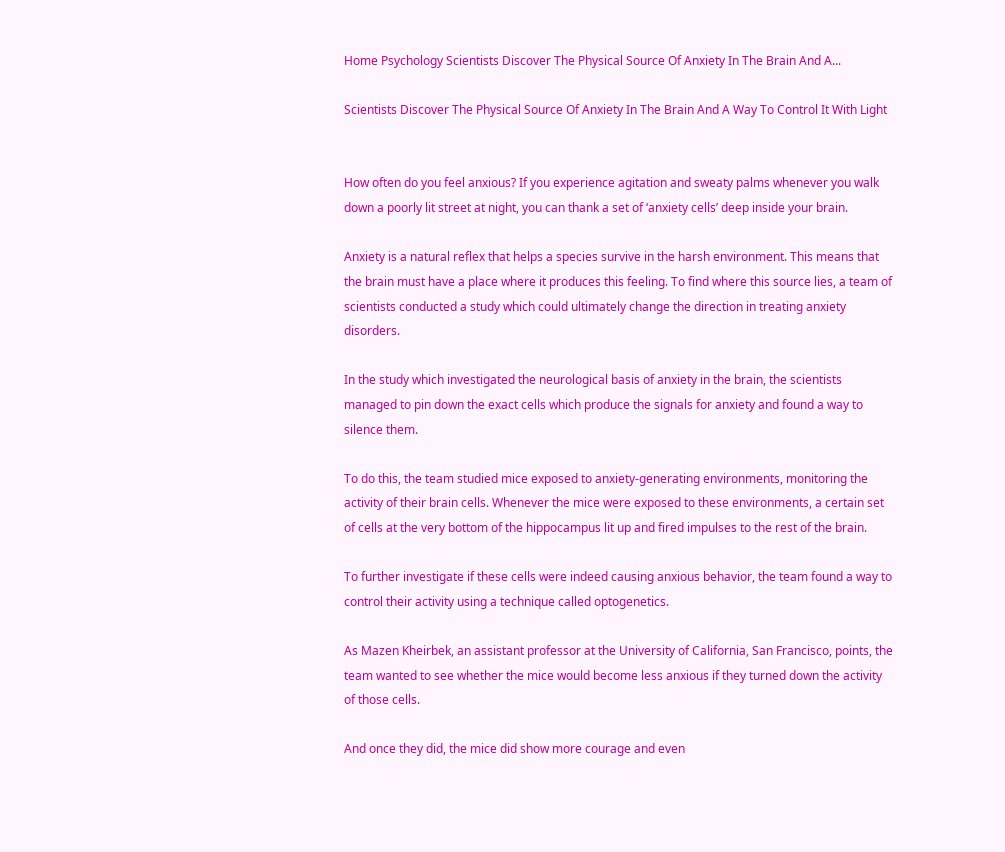Home Psychology Scientists Discover The Physical Source Of Anxiety In The Brain And A...

Scientists Discover The Physical Source Of Anxiety In The Brain And A Way To Control It With Light


How often do you feel anxious? If you experience agitation and sweaty palms whenever you walk down a poorly lit street at night, you can thank a set of ‘anxiety cells’ deep inside your brain.

Anxiety is a natural reflex that helps a species survive in the harsh environment. This means that the brain must have a place where it produces this feeling. To find where this source lies, a team of scientists conducted a study which could ultimately change the direction in treating anxiety disorders.

In the study which investigated the neurological basis of anxiety in the brain, the scientists managed to pin down the exact cells which produce the signals for anxiety and found a way to silence them.

To do this, the team studied mice exposed to anxiety-generating environments, monitoring the activity of their brain cells. Whenever the mice were exposed to these environments, a certain set of cells at the very bottom of the hippocampus lit up and fired impulses to the rest of the brain.

To further investigate if these cells were indeed causing anxious behavior, the team found a way to control their activity using a technique called optogenetics.

As Mazen Kheirbek, an assistant professor at the University of California, San Francisco, points, the team wanted to see whether the mice would become less anxious if they turned down the activity of those cells.

And once they did, the mice did show more courage and even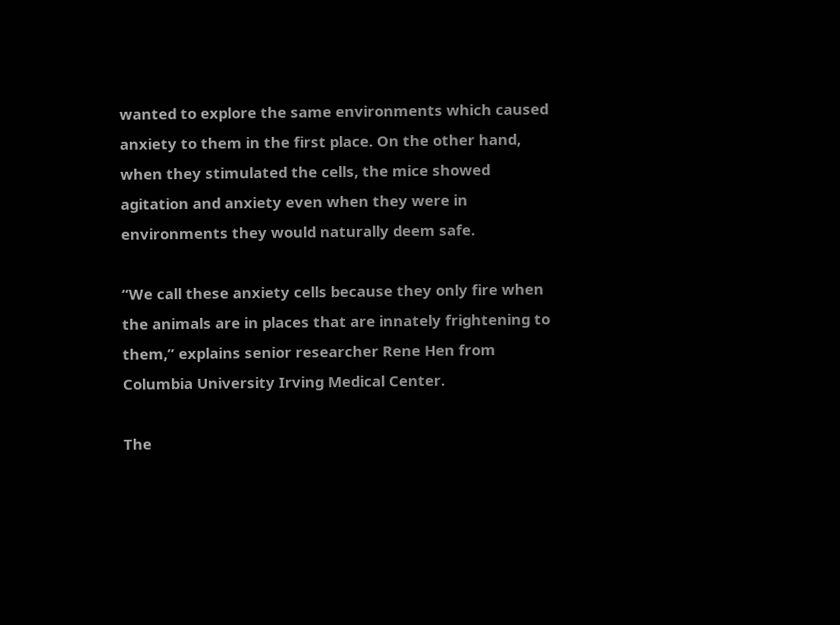wanted to explore the same environments which caused anxiety to them in the first place. On the other hand, when they stimulated the cells, the mice showed agitation and anxiety even when they were in environments they would naturally deem safe.

“We call these anxiety cells because they only fire when the animals are in places that are innately frightening to them,” explains senior researcher Rene Hen from Columbia University Irving Medical Center.

The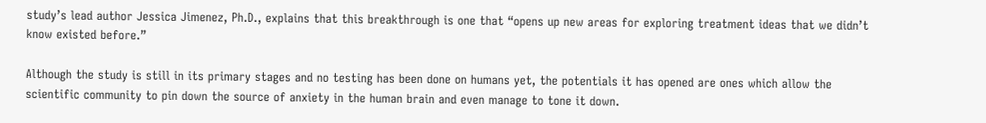study’s lead author Jessica Jimenez, Ph.D., explains that this breakthrough is one that “opens up new areas for exploring treatment ideas that we didn’t know existed before.”

Although the study is still in its primary stages and no testing has been done on humans yet, the potentials it has opened are ones which allow the scientific community to pin down the source of anxiety in the human brain and even manage to tone it down.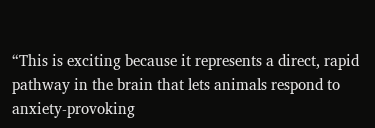“This is exciting because it represents a direct, rapid pathway in the brain that lets animals respond to anxiety-provoking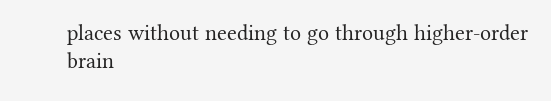places without needing to go through higher-order brain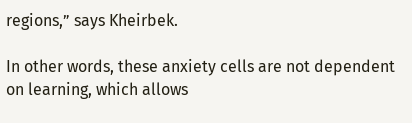regions,” says Kheirbek.

In other words, these anxiety cells are not dependent on learning, which allows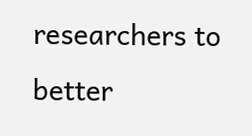researchers to better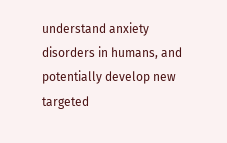understand anxiety disorders in humans, and potentially develop new targeted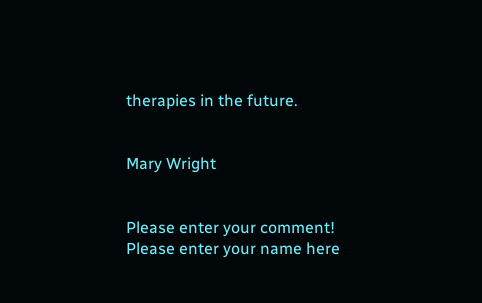therapies in the future.


Mary Wright


Please enter your comment!
Please enter your name here